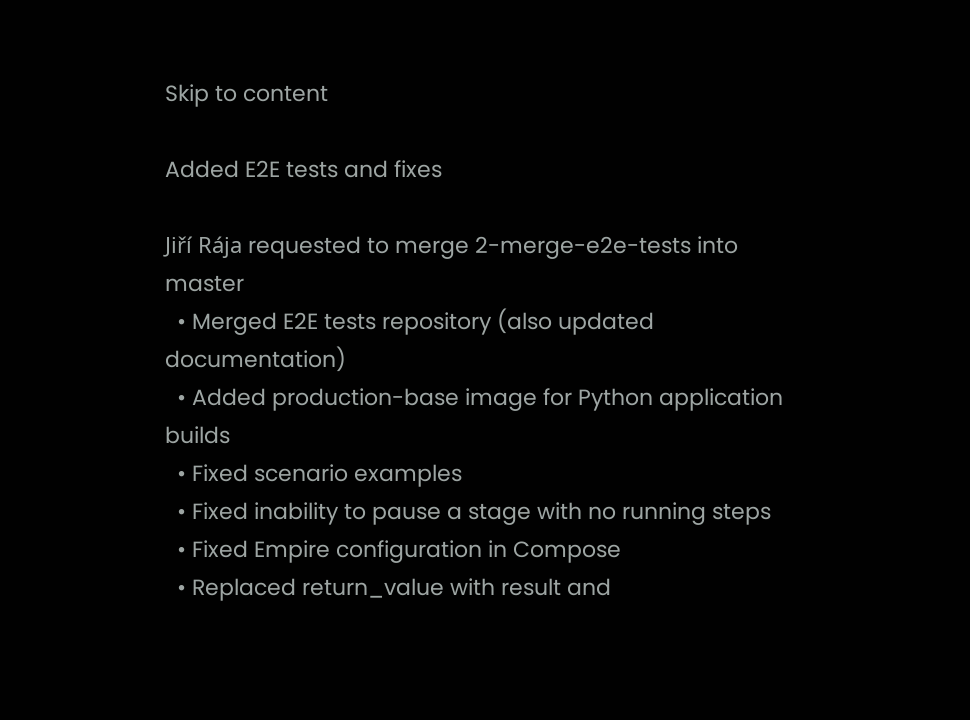Skip to content

Added E2E tests and fixes

Jiří Rája requested to merge 2-merge-e2e-tests into master
  • Merged E2E tests repository (also updated documentation)
  • Added production-base image for Python application builds
  • Fixed scenario examples
  • Fixed inability to pause a stage with no running steps
  • Fixed Empire configuration in Compose
  • Replaced return_value with result and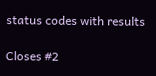status codes with results

Closes #2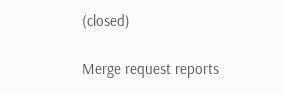(closed)

Merge request reports